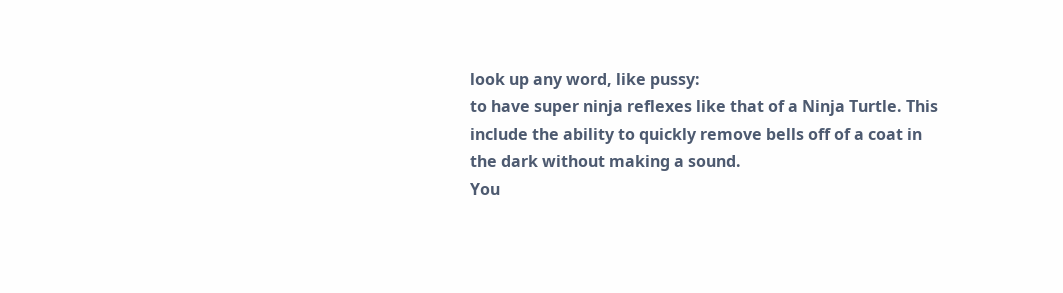look up any word, like pussy:
to have super ninja reflexes like that of a Ninja Turtle. This include the ability to quickly remove bells off of a coat in the dark without making a sound.
You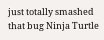just totally smashed that bug Ninja Turtle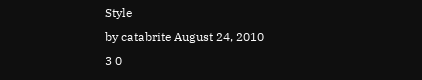Style
by catabrite August 24, 2010
3 0